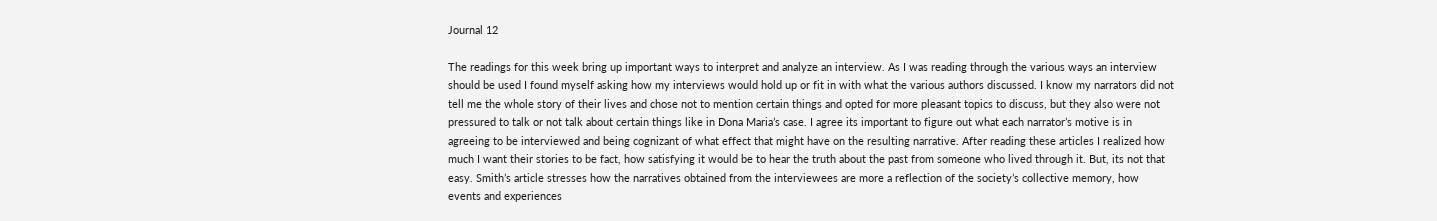Journal 12

The readings for this week bring up important ways to interpret and analyze an interview. As I was reading through the various ways an interview should be used I found myself asking how my interviews would hold up or fit in with what the various authors discussed. I know my narrators did not tell me the whole story of their lives and chose not to mention certain things and opted for more pleasant topics to discuss, but they also were not pressured to talk or not talk about certain things like in Dona Maria’s case. I agree its important to figure out what each narrator’s motive is in agreeing to be interviewed and being cognizant of what effect that might have on the resulting narrative. After reading these articles I realized how much I want their stories to be fact, how satisfying it would be to hear the truth about the past from someone who lived through it. But, its not that easy. Smith’s article stresses how the narratives obtained from the interviewees are more a reflection of the society’s collective memory, how events and experiences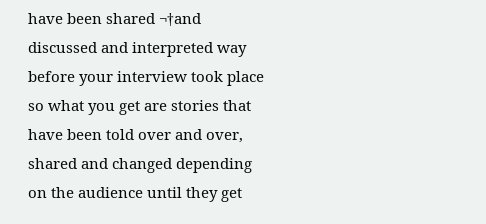have been shared ¬†and discussed and interpreted way before your interview took place so what you get are stories that have been told over and over, shared and changed depending on the audience until they get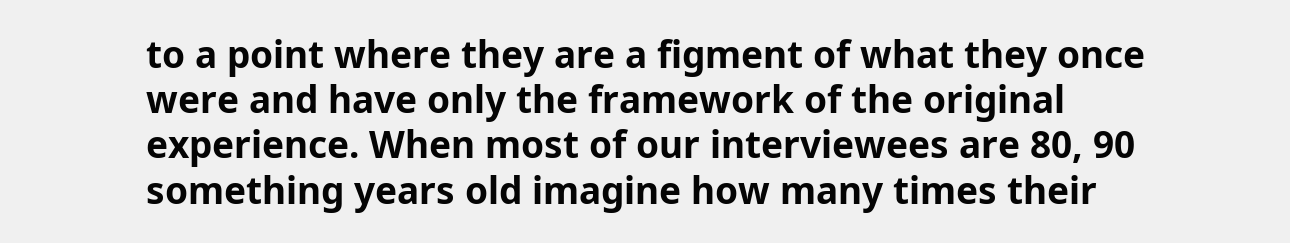to a point where they are a figment of what they once were and have only the framework of the original experience. When most of our interviewees are 80, 90 something years old imagine how many times their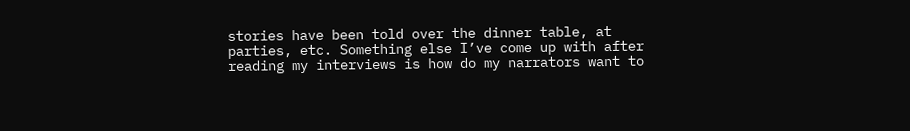stories have been told over the dinner table, at parties, etc. Something else I’ve come up with after reading my interviews is how do my narrators want to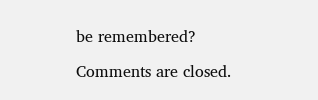be remembered?

Comments are closed.